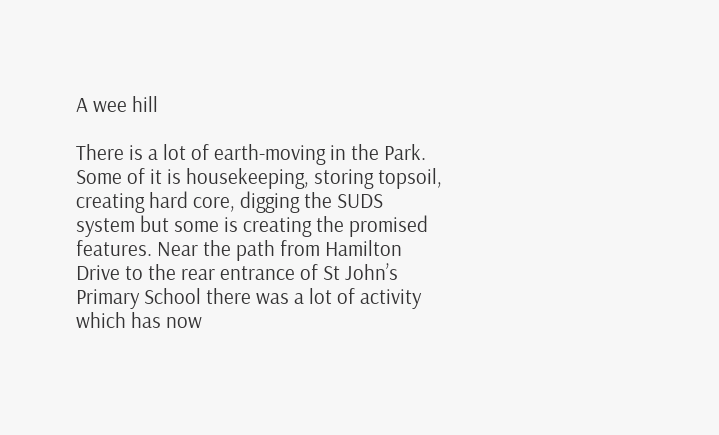A wee hill

There is a lot of earth-moving in the Park. Some of it is housekeeping, storing topsoil, creating hard core, digging the SUDS system but some is creating the promised features. Near the path from Hamilton Drive to the rear entrance of St John’s Primary School there was a lot of activity which has now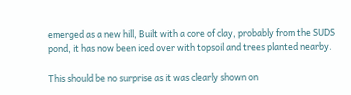emerged as a new hill, Built with a core of clay, probably from the SUDS pond, it has now been iced over with topsoil and trees planted nearby.

This should be no surprise as it was clearly shown on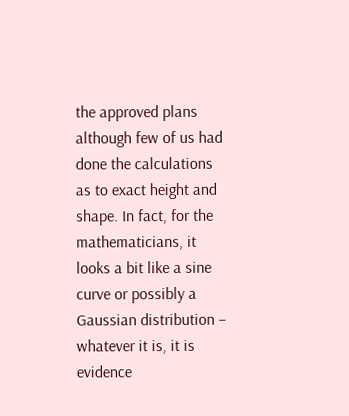the approved plans although few of us had done the calculations as to exact height and shape. In fact, for the mathematicians, it looks a bit like a sine curve or possibly a Gaussian distribution – whatever it is, it is evidence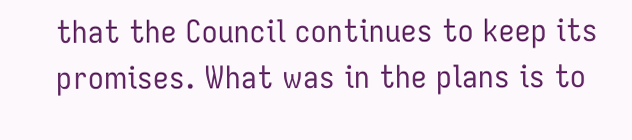that the Council continues to keep its promises. What was in the plans is to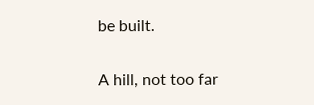be built.

A hill, not too far